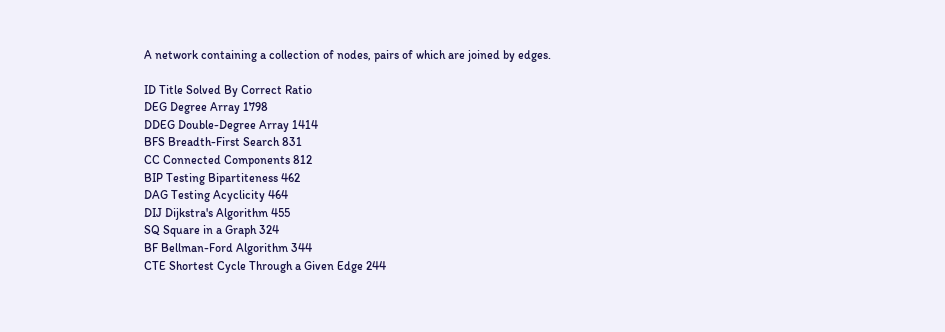A network containing a collection of nodes, pairs of which are joined by edges.

ID Title Solved By Correct Ratio
DEG Degree Array 1798
DDEG Double-Degree Array 1414
BFS Breadth-First Search 831
CC Connected Components 812
BIP Testing Bipartiteness 462
DAG Testing Acyclicity 464
DIJ Dijkstra's Algorithm 455
SQ Square in a Graph 324
BF Bellman-Ford Algorithm 344
CTE Shortest Cycle Through a Given Edge 244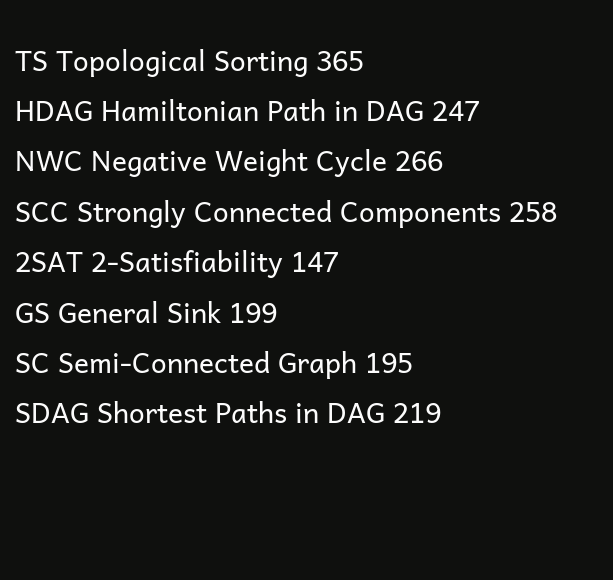TS Topological Sorting 365
HDAG Hamiltonian Path in DAG 247
NWC Negative Weight Cycle 266
SCC Strongly Connected Components 258
2SAT 2-Satisfiability 147
GS General Sink 199
SC Semi-Connected Graph 195
SDAG Shortest Paths in DAG 219